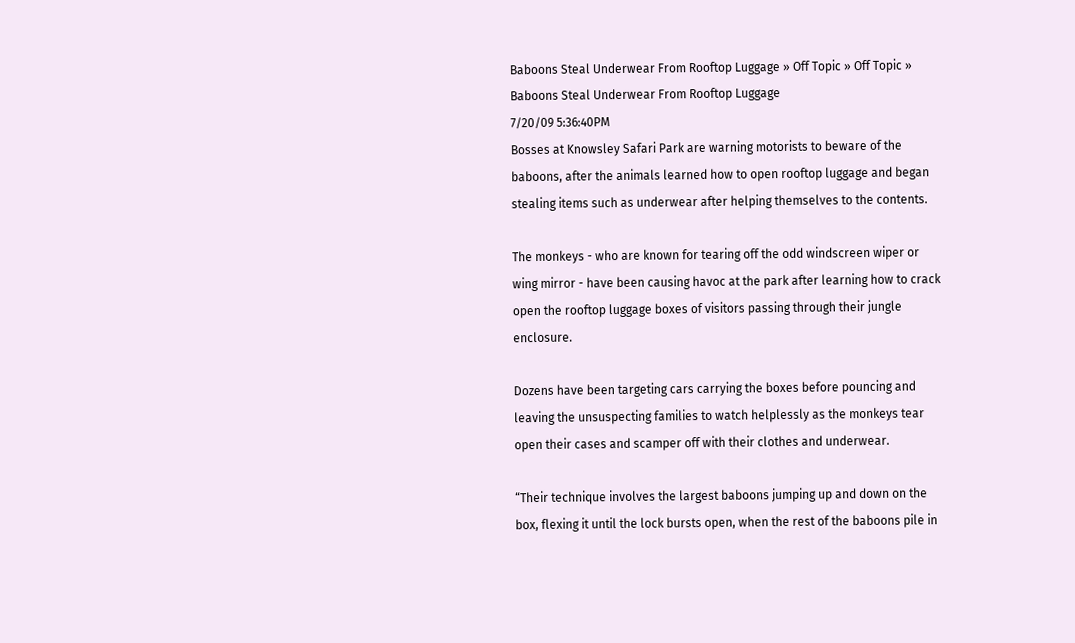Baboons Steal Underwear From Rooftop Luggage » Off Topic » Off Topic » Baboons Steal Underwear From Rooftop Luggage
7/20/09 5:36:40PM
Bosses at Knowsley Safari Park are warning motorists to beware of the baboons, after the animals learned how to open rooftop luggage and began stealing items such as underwear after helping themselves to the contents.

The monkeys - who are known for tearing off the odd windscreen wiper or wing mirror - have been causing havoc at the park after learning how to crack open the rooftop luggage boxes of visitors passing through their jungle enclosure.

Dozens have been targeting cars carrying the boxes before pouncing and leaving the unsuspecting families to watch helplessly as the monkeys tear open their cases and scamper off with their clothes and underwear.

“Their technique involves the largest baboons jumping up and down on the box, flexing it until the lock bursts open, when the rest of the baboons pile in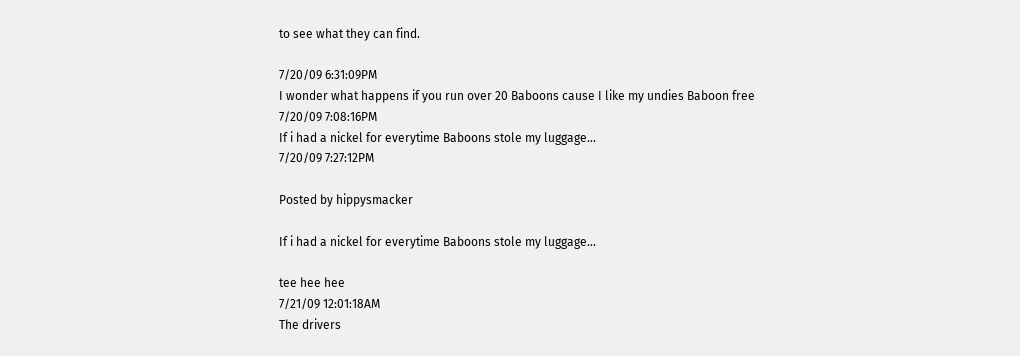to see what they can find.

7/20/09 6:31:09PM
I wonder what happens if you run over 20 Baboons cause I like my undies Baboon free
7/20/09 7:08:16PM
If i had a nickel for everytime Baboons stole my luggage...
7/20/09 7:27:12PM

Posted by hippysmacker

If i had a nickel for everytime Baboons stole my luggage...

tee hee hee
7/21/09 12:01:18AM
The drivers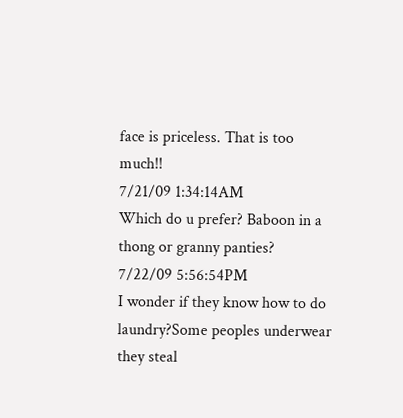face is priceless. That is too much!!
7/21/09 1:34:14AM
Which do u prefer? Baboon in a thong or granny panties?
7/22/09 5:56:54PM
I wonder if they know how to do laundry?Some peoples underwear they steal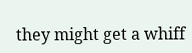they might get a whiff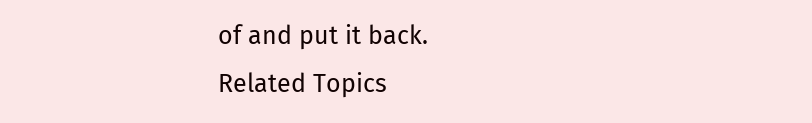of and put it back.
Related Topics